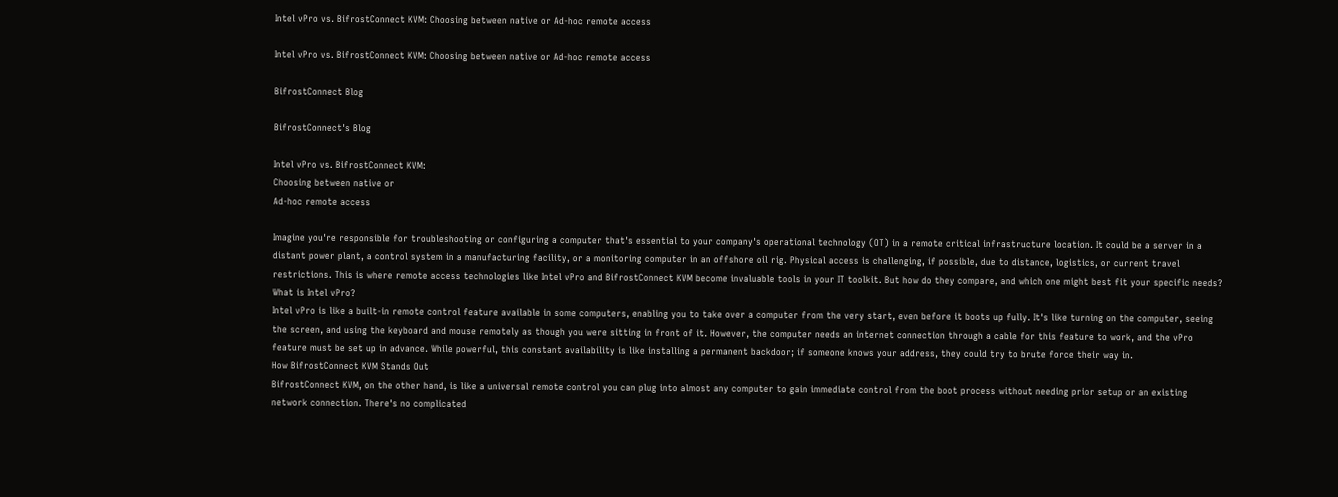Intel vPro vs. BifrostConnect KVM: Choosing between native or Ad-hoc remote access

Intel vPro vs. BifrostConnect KVM: Choosing between native or Ad-hoc remote access

BifrostConnect Blog

BifrostConnect's Blog

Intel vPro vs. BifrostConnect KVM:
Choosing between native or
Ad-hoc remote access

Imagine you're responsible for troubleshooting or configuring a computer that's essential to your company's operational technology (OT) in a remote critical infrastructure location. It could be a server in a distant power plant, a control system in a manufacturing facility, or a monitoring computer in an offshore oil rig. Physical access is challenging, if possible, due to distance, logistics, or current travel restrictions. This is where remote access technologies like Intel vPro and BifrostConnect KVM become invaluable tools in your IT toolkit. But how do they compare, and which one might best fit your specific needs?
What is Intel vPro?
Intel vPro is like a built-in remote control feature available in some computers, enabling you to take over a computer from the very start, even before it boots up fully. It's like turning on the computer, seeing the screen, and using the keyboard and mouse remotely as though you were sitting in front of it. However, the computer needs an internet connection through a cable for this feature to work, and the vPro feature must be set up in advance. While powerful, this constant availability is like installing a permanent backdoor; if someone knows your address, they could try to brute force their way in.
How BifrostConnect KVM Stands Out
BifrostConnect KVM, on the other hand, is like a universal remote control you can plug into almost any computer to gain immediate control from the boot process without needing prior setup or an existing network connection. There's no complicated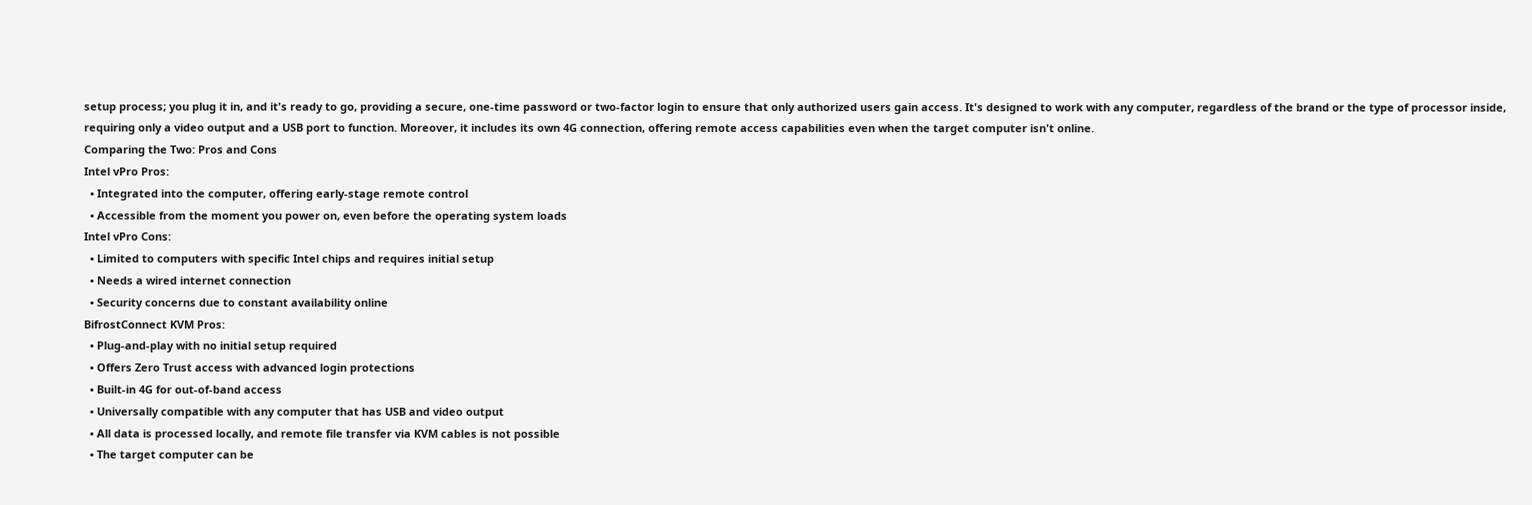setup process; you plug it in, and it's ready to go, providing a secure, one-time password or two-factor login to ensure that only authorized users gain access. It's designed to work with any computer, regardless of the brand or the type of processor inside, requiring only a video output and a USB port to function. Moreover, it includes its own 4G connection, offering remote access capabilities even when the target computer isn't online.
Comparing the Two: Pros and Cons
Intel vPro Pros:
  • Integrated into the computer, offering early-stage remote control
  • Accessible from the moment you power on, even before the operating system loads
Intel vPro Cons:
  • Limited to computers with specific Intel chips and requires initial setup
  • Needs a wired internet connection
  • Security concerns due to constant availability online
BifrostConnect KVM Pros:
  • Plug-and-play with no initial setup required
  • Offers Zero Trust access with advanced login protections
  • Built-in 4G for out-of-band access
  • Universally compatible with any computer that has USB and video output
  • All data is processed locally, and remote file transfer via KVM cables is not possible
  • The target computer can be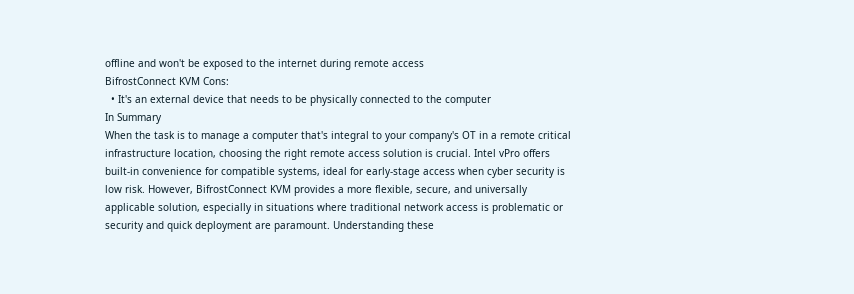offline and won't be exposed to the internet during remote access
BifrostConnect KVM Cons:
  • It's an external device that needs to be physically connected to the computer
In Summary
When the task is to manage a computer that's integral to your company's OT in a remote critical infrastructure location, choosing the right remote access solution is crucial. Intel vPro offers built-in convenience for compatible systems, ideal for early-stage access when cyber security is low risk. However, BifrostConnect KVM provides a more flexible, secure, and universally applicable solution, especially in situations where traditional network access is problematic or security and quick deployment are paramount. Understanding these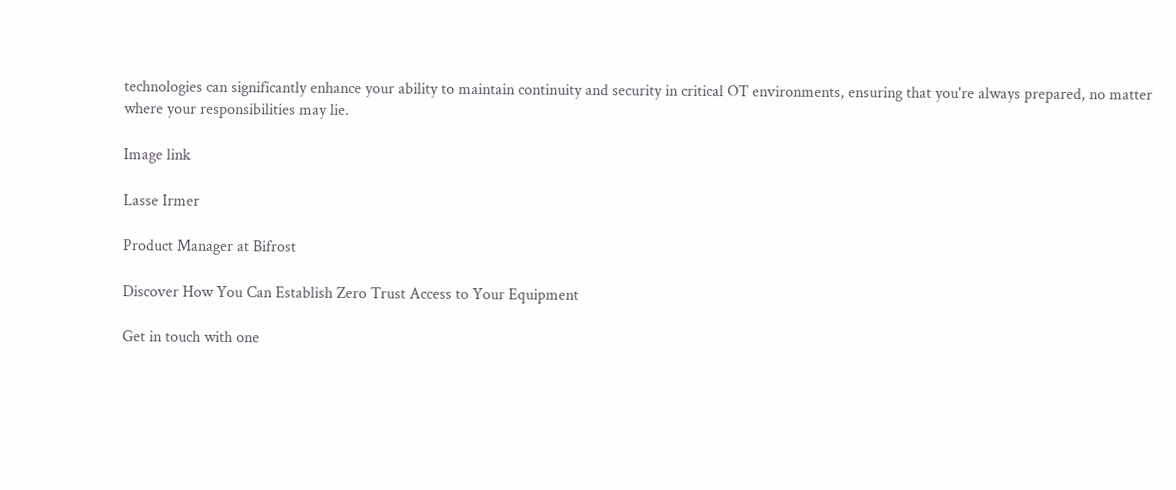technologies can significantly enhance your ability to maintain continuity and security in critical OT environments, ensuring that you're always prepared, no matter where your responsibilities may lie.

Image link

Lasse Irmer

Product Manager at Bifrost

Discover How You Can Establish Zero Trust Access to Your Equipment

Get in touch with one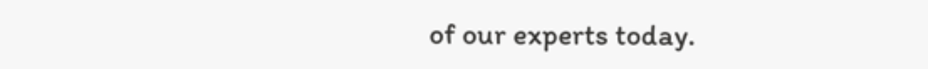of our experts today.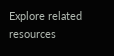Explore related resources